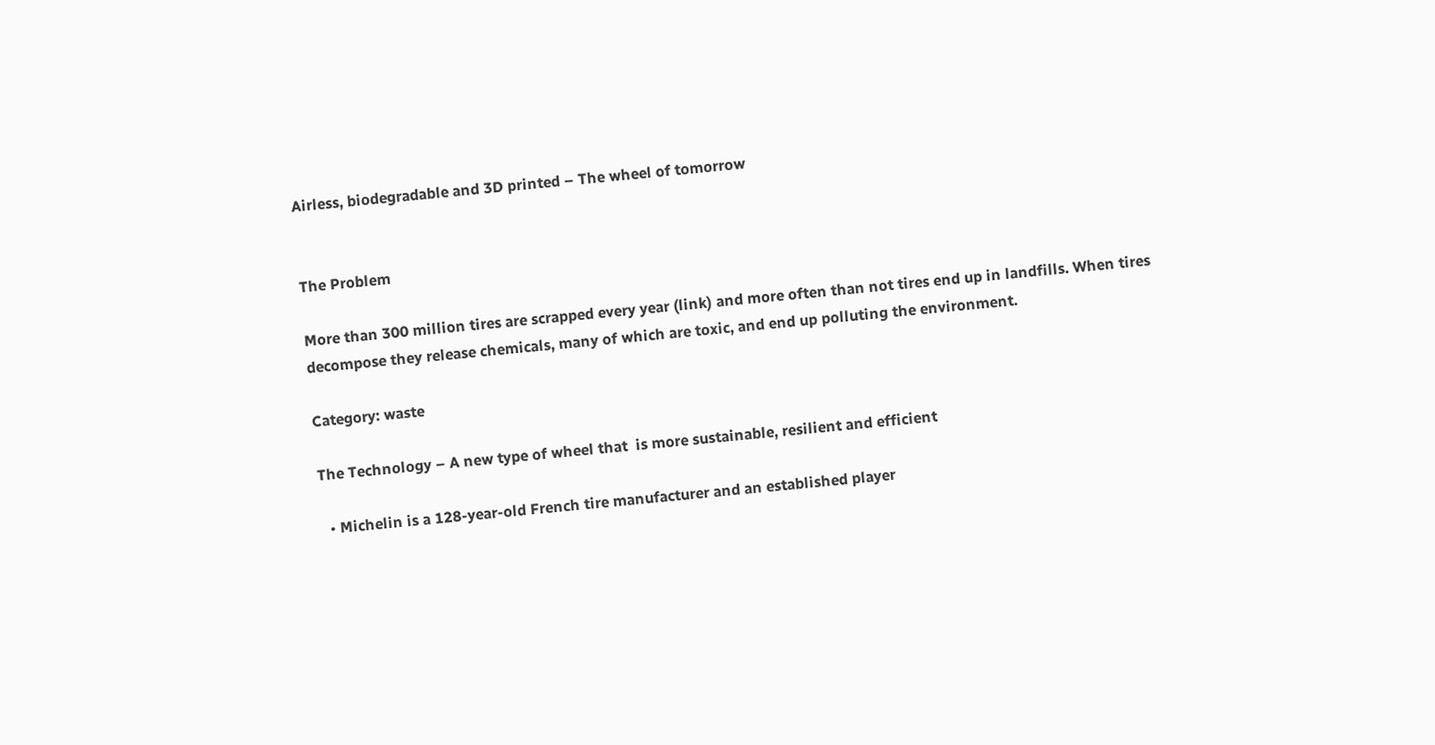Airless, biodegradable and 3D printed – The wheel of tomorrow


The Problem

More than 300 million tires are scrapped every year (link) and more often than not tires end up in landfills. When tires decompose they release chemicals, many of which are toxic, and end up polluting the environment.

Category: waste

The Technology – A new type of wheel that  is more sustainable, resilient and efficient

  • Michelin is a 128-year-old French tire manufacturer and an established player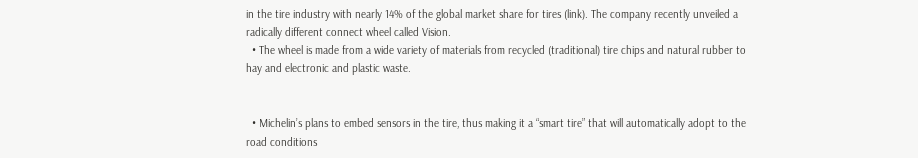in the tire industry with nearly 14% of the global market share for tires (link). The company recently unveiled a radically different connect wheel called Vision.
  • The wheel is made from a wide variety of materials from recycled (traditional) tire chips and natural rubber to hay and electronic and plastic waste.


  • Michelin’s plans to embed sensors in the tire, thus making it a “smart tire” that will automatically adopt to the road conditions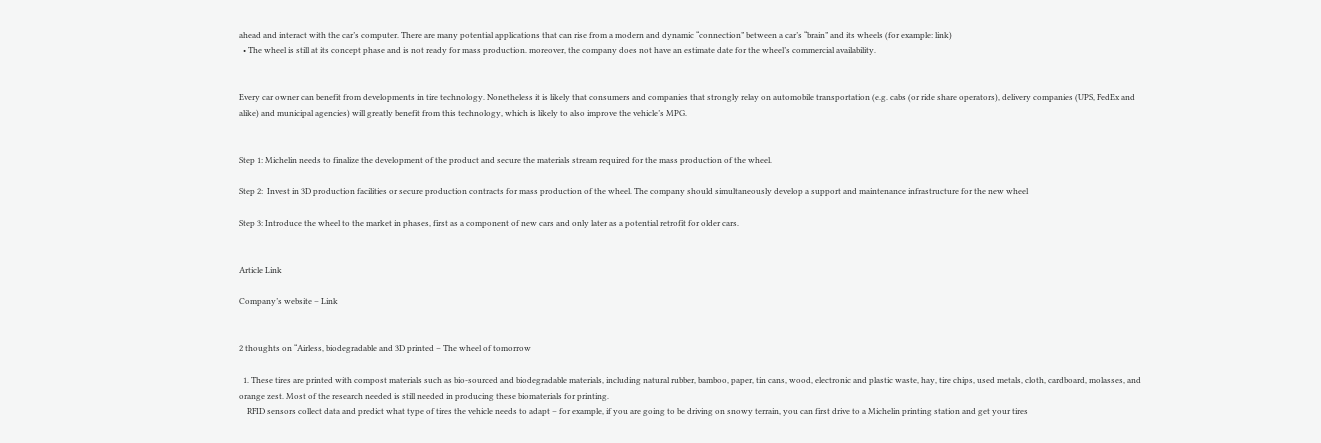ahead and interact with the car’s computer. There are many potential applications that can rise from a modern and dynamic “connection” between a car’s “brain” and its wheels (for example: link)
  • The wheel is still at its concept phase and is not ready for mass production. moreover, the company does not have an estimate date for the wheel’s commercial availability.


Every car owner can benefit from developments in tire technology. Nonetheless it is likely that consumers and companies that strongly relay on automobile transportation (e.g. cabs (or ride share operators), delivery companies (UPS, FedEx and alike) and municipal agencies) will greatly benefit from this technology, which is likely to also improve the vehicle’s MPG.


Step 1: Michelin needs to finalize the development of the product and secure the materials stream required for the mass production of the wheel.

Step 2:  Invest in 3D production facilities or secure production contracts for mass production of the wheel. The company should simultaneously develop a support and maintenance infrastructure for the new wheel

Step 3: Introduce the wheel to the market in phases, first as a component of new cars and only later as a potential retrofit for older cars.


Article Link

Company’s website – Link


2 thoughts on “Airless, biodegradable and 3D printed – The wheel of tomorrow

  1. These tires are printed with compost materials such as bio-sourced and biodegradable materials, including natural rubber, bamboo, paper, tin cans, wood, electronic and plastic waste, hay, tire chips, used metals, cloth, cardboard, molasses, and orange zest. Most of the research needed is still needed in producing these biomaterials for printing.
    RFID sensors collect data and predict what type of tires the vehicle needs to adapt – for example, if you are going to be driving on snowy terrain, you can first drive to a Michelin printing station and get your tires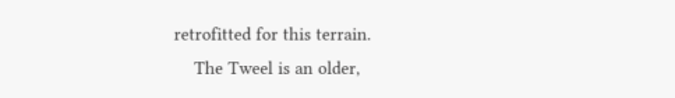retrofitted for this terrain.
    The Tweel is an older,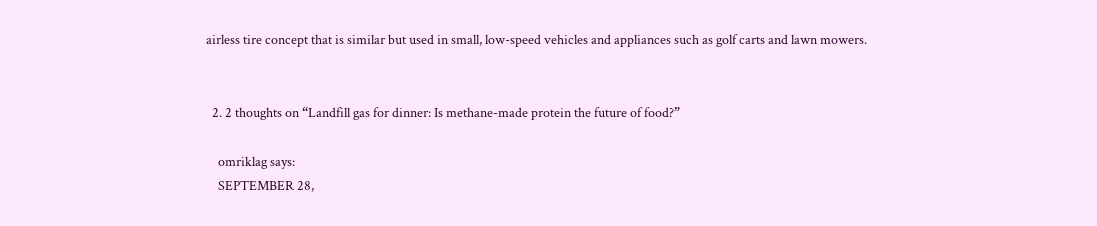airless tire concept that is similar but used in small, low-speed vehicles and appliances such as golf carts and lawn mowers.


  2. 2 thoughts on “Landfill gas for dinner: Is methane-made protein the future of food?”

    omriklag says:
    SEPTEMBER 28,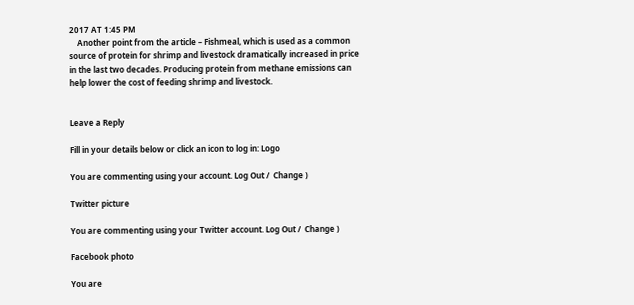2017 AT 1:45 PM
    Another point from the article – Fishmeal, which is used as a common source of protein for shrimp and livestock dramatically increased in price in the last two decades. Producing protein from methane emissions can help lower the cost of feeding shrimp and livestock.


Leave a Reply

Fill in your details below or click an icon to log in: Logo

You are commenting using your account. Log Out /  Change )

Twitter picture

You are commenting using your Twitter account. Log Out /  Change )

Facebook photo

You are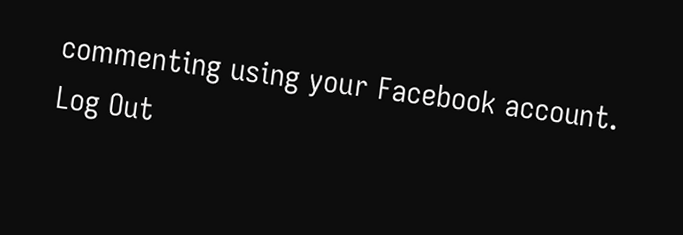commenting using your Facebook account. Log Out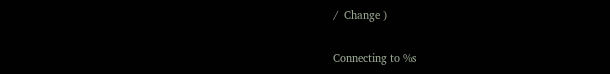/  Change )

Connecting to %s